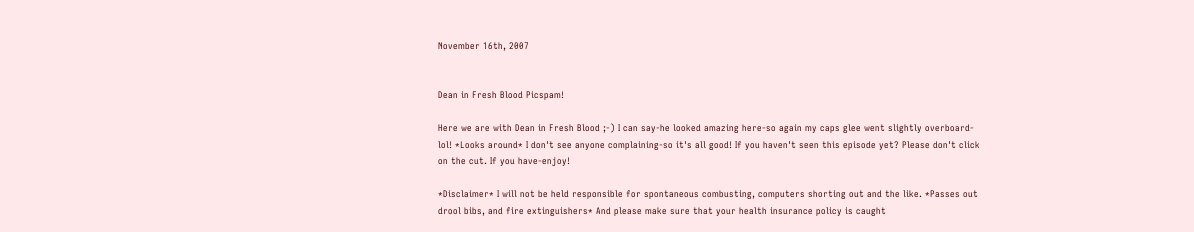November 16th, 2007


Dean in Fresh Blood Picspam!

Here we are with Dean in Fresh Blood ;-) I can say-he looked amazing here-so again my caps glee went slightly overboard-lol! *Looks around* I don't see anyone complaining-so it's all good! If you haven't seen this episode yet? Please don't click on the cut. If you have-enjoy!

*Disclaimer* I will not be held responsible for spontaneous combusting, computers shorting out and the like. *Passes out drool bibs, and fire extinguishers* And please make sure that your health insurance policy is caught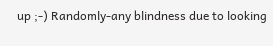up ;-) Randomly-any blindness due to looking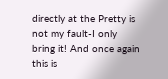directly at the Pretty is not my fault-I only bring it! And once again this is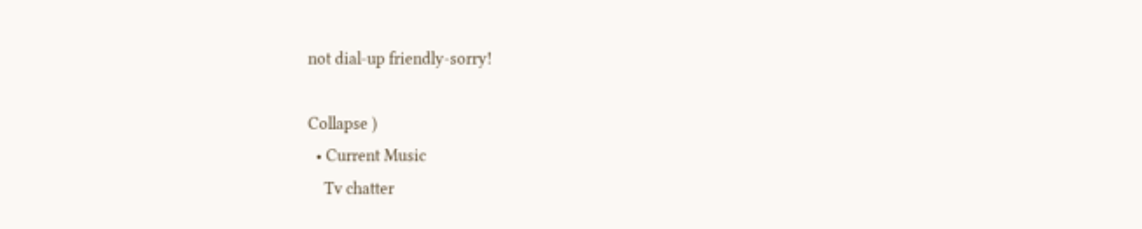not dial-up friendly-sorry!

Collapse )
  • Current Music
    Tv chatter